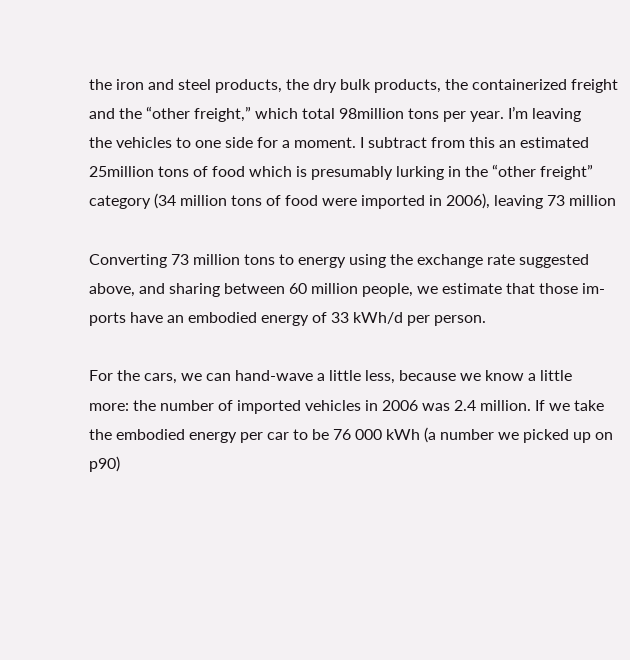the iron and steel products, the dry bulk products, the containerized freight
and the “other freight,” which total 98million tons per year. I’m leaving
the vehicles to one side for a moment. I subtract from this an estimated
25million tons of food which is presumably lurking in the “other freight”
category (34 million tons of food were imported in 2006), leaving 73 million

Converting 73 million tons to energy using the exchange rate suggested
above, and sharing between 60 million people, we estimate that those im-
ports have an embodied energy of 33 kWh/d per person.

For the cars, we can hand-wave a little less, because we know a little
more: the number of imported vehicles in 2006 was 2.4 million. If we take
the embodied energy per car to be 76 000 kWh (a number we picked up on
p90)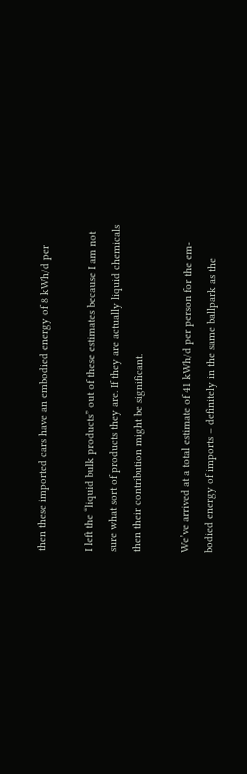then these imported cars have an embodied energy of 8 kWh/d per

I left the “liquid bulk products” out of these estimates because I am not
sure what sort of products they are. If they are actually liquid chemicals
then their contribution might be significant.

We’ve arrived at a total estimate of 41 kWh/d per person for the em-
bodied energy of imports – definitely in the same ballpark as the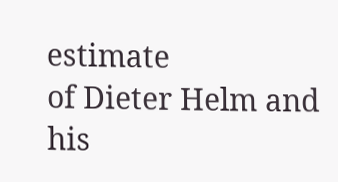estimate
of Dieter Helm and his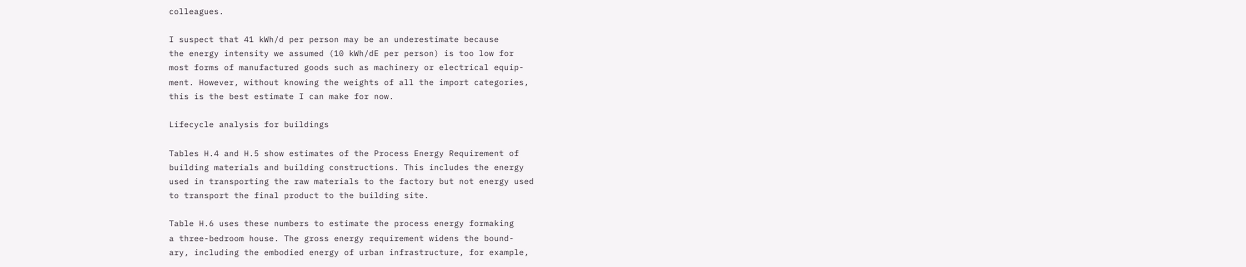colleagues.

I suspect that 41 kWh/d per person may be an underestimate because
the energy intensity we assumed (10 kWh/dE per person) is too low for
most forms of manufactured goods such as machinery or electrical equip-
ment. However, without knowing the weights of all the import categories,
this is the best estimate I can make for now.

Lifecycle analysis for buildings

Tables H.4 and H.5 show estimates of the Process Energy Requirement of
building materials and building constructions. This includes the energy
used in transporting the raw materials to the factory but not energy used
to transport the final product to the building site.

Table H.6 uses these numbers to estimate the process energy formaking
a three-bedroom house. The gross energy requirement widens the bound-
ary, including the embodied energy of urban infrastructure, for example,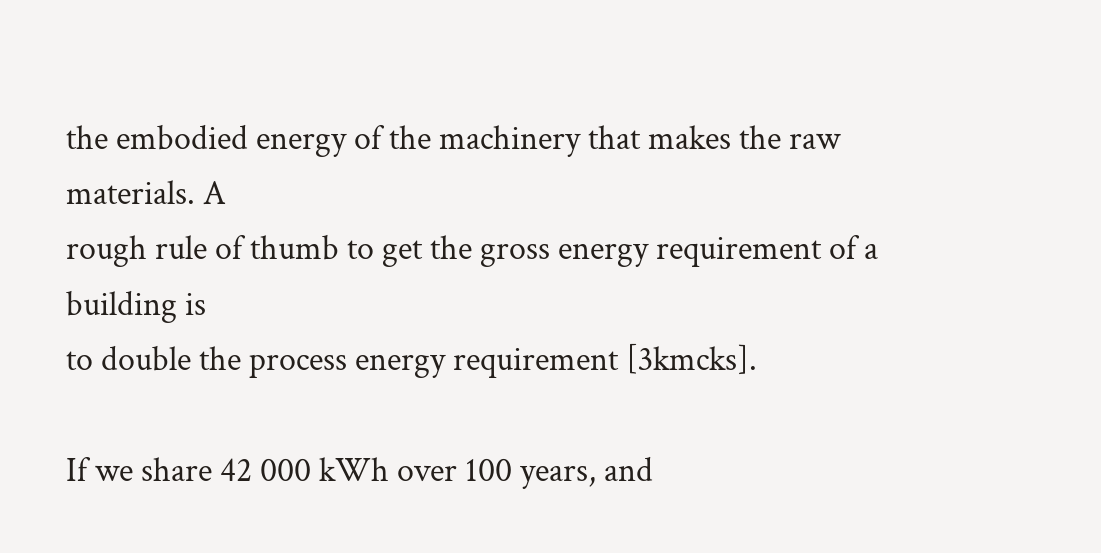the embodied energy of the machinery that makes the raw materials. A
rough rule of thumb to get the gross energy requirement of a building is
to double the process energy requirement [3kmcks].

If we share 42 000 kWh over 100 years, and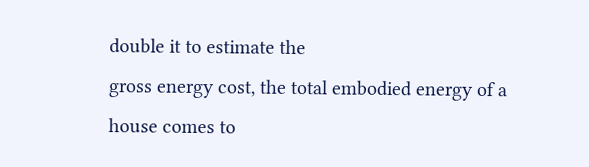double it to estimate the
gross energy cost, the total embodied energy of a house comes to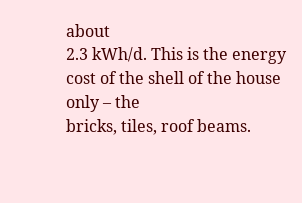about
2.3 kWh/d. This is the energy cost of the shell of the house only – the
bricks, tiles, roof beams.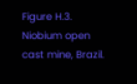Figure H.3. Niobium open cast mine, Brazil.